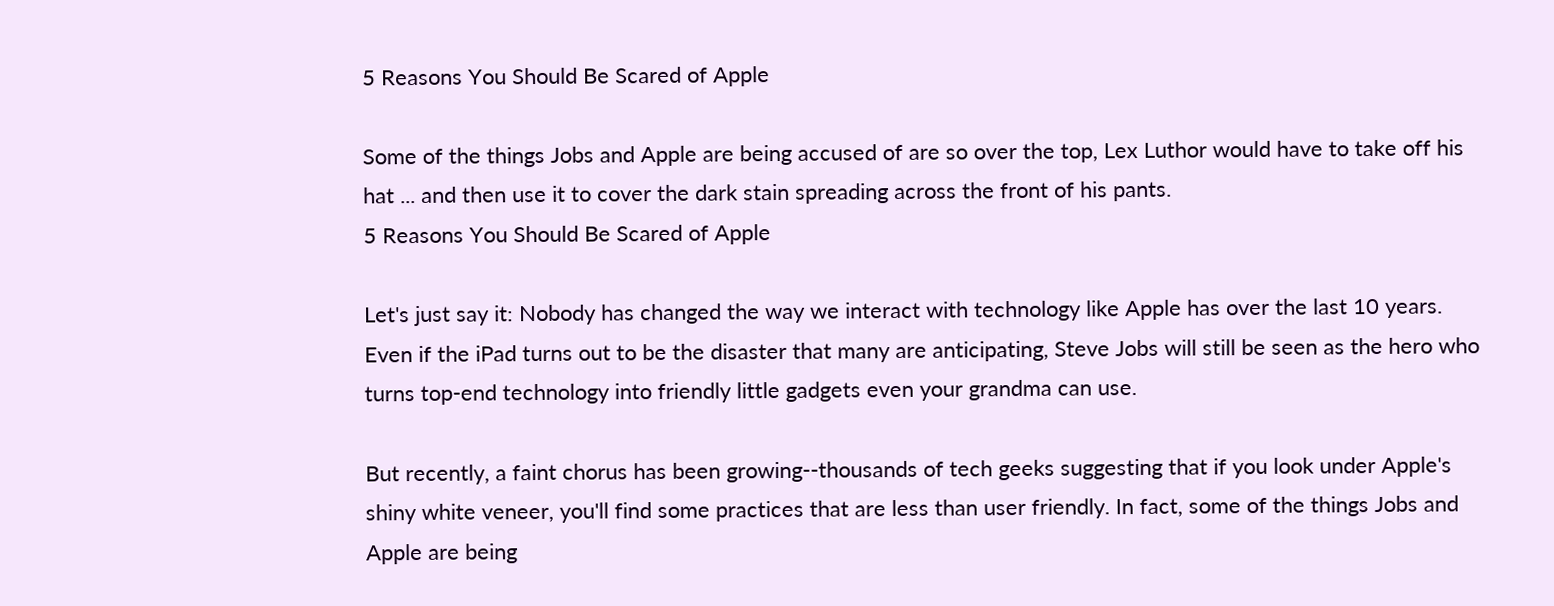5 Reasons You Should Be Scared of Apple

Some of the things Jobs and Apple are being accused of are so over the top, Lex Luthor would have to take off his hat ... and then use it to cover the dark stain spreading across the front of his pants.
5 Reasons You Should Be Scared of Apple

Let's just say it: Nobody has changed the way we interact with technology like Apple has over the last 10 years. Even if the iPad turns out to be the disaster that many are anticipating, Steve Jobs will still be seen as the hero who turns top-end technology into friendly little gadgets even your grandma can use.

But recently, a faint chorus has been growing--thousands of tech geeks suggesting that if you look under Apple's shiny white veneer, you'll find some practices that are less than user friendly. In fact, some of the things Jobs and Apple are being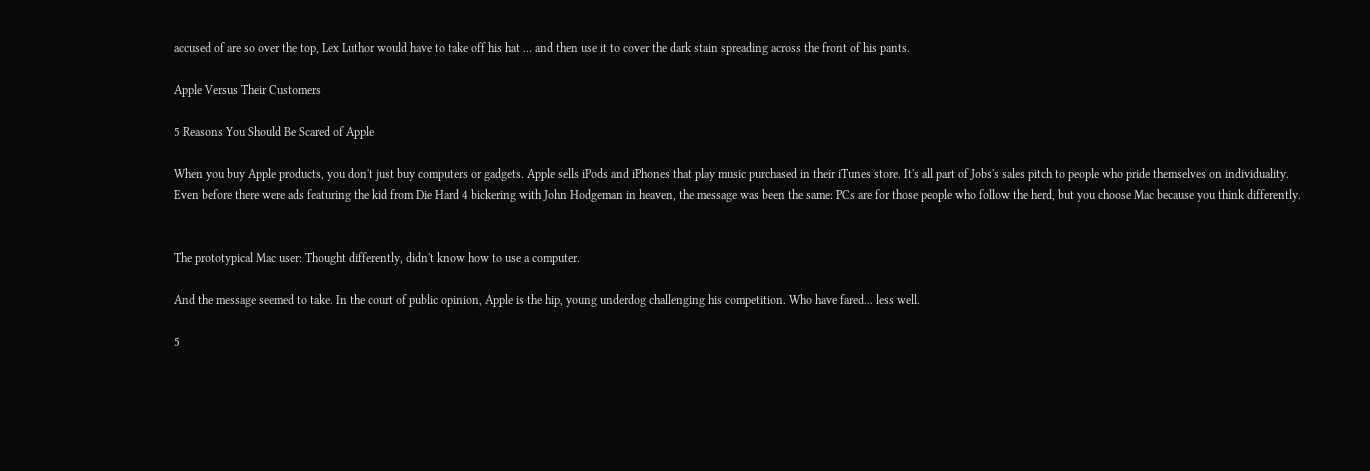accused of are so over the top, Lex Luthor would have to take off his hat ... and then use it to cover the dark stain spreading across the front of his pants.

Apple Versus Their Customers

5 Reasons You Should Be Scared of Apple

When you buy Apple products, you don't just buy computers or gadgets. Apple sells iPods and iPhones that play music purchased in their iTunes store. It's all part of Jobs's sales pitch to people who pride themselves on individuality. Even before there were ads featuring the kid from Die Hard 4 bickering with John Hodgeman in heaven, the message was been the same: PCs are for those people who follow the herd, but you choose Mac because you think differently.


The prototypical Mac user: Thought differently, didn't know how to use a computer.

And the message seemed to take. In the court of public opinion, Apple is the hip, young underdog challenging his competition. Who have fared... less well.

5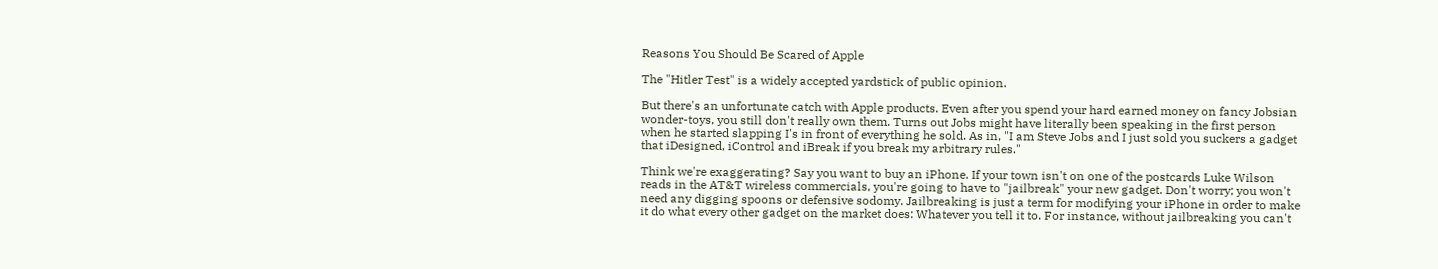Reasons You Should Be Scared of Apple

The "Hitler Test" is a widely accepted yardstick of public opinion.

But there's an unfortunate catch with Apple products. Even after you spend your hard earned money on fancy Jobsian wonder-toys, you still don't really own them. Turns out Jobs might have literally been speaking in the first person when he started slapping I's in front of everything he sold. As in, "I am Steve Jobs and I just sold you suckers a gadget that iDesigned, iControl and iBreak if you break my arbitrary rules."

Think we're exaggerating? Say you want to buy an iPhone. If your town isn't on one of the postcards Luke Wilson reads in the AT&T wireless commercials, you're going to have to "jailbreak" your new gadget. Don't worry; you won't need any digging spoons or defensive sodomy. Jailbreaking is just a term for modifying your iPhone in order to make it do what every other gadget on the market does: Whatever you tell it to. For instance, without jailbreaking you can't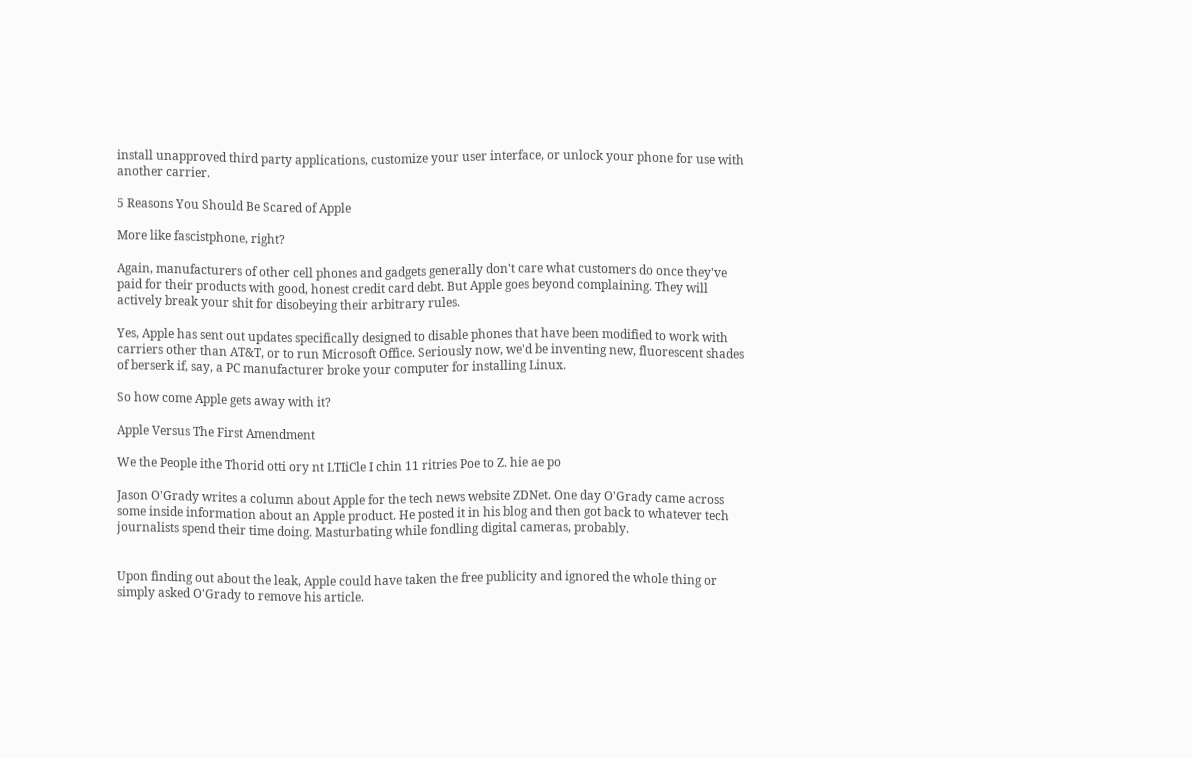install unapproved third party applications, customize your user interface, or unlock your phone for use with another carrier.

5 Reasons You Should Be Scared of Apple

More like fascistphone, right?

Again, manufacturers of other cell phones and gadgets generally don't care what customers do once they've paid for their products with good, honest credit card debt. But Apple goes beyond complaining. They will actively break your shit for disobeying their arbitrary rules.

Yes, Apple has sent out updates specifically designed to disable phones that have been modified to work with carriers other than AT&T, or to run Microsoft Office. Seriously now, we'd be inventing new, fluorescent shades of berserk if, say, a PC manufacturer broke your computer for installing Linux.

So how come Apple gets away with it?

Apple Versus The First Amendment

We the People ithe Thorid otti ory nt LTIiCle I chin 11 ritries Poe to Z. hie ae po

Jason O'Grady writes a column about Apple for the tech news website ZDNet. One day O'Grady came across some inside information about an Apple product. He posted it in his blog and then got back to whatever tech journalists spend their time doing. Masturbating while fondling digital cameras, probably.


Upon finding out about the leak, Apple could have taken the free publicity and ignored the whole thing or simply asked O'Grady to remove his article.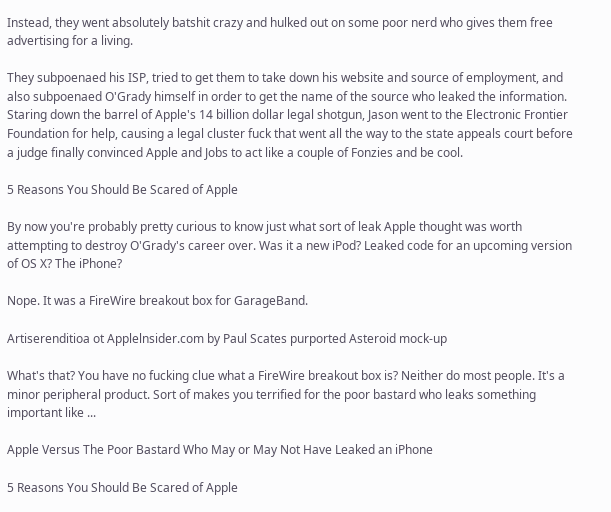Instead, they went absolutely batshit crazy and hulked out on some poor nerd who gives them free advertising for a living.

They subpoenaed his ISP, tried to get them to take down his website and source of employment, and also subpoenaed O'Grady himself in order to get the name of the source who leaked the information. Staring down the barrel of Apple's 14 billion dollar legal shotgun, Jason went to the Electronic Frontier Foundation for help, causing a legal cluster fuck that went all the way to the state appeals court before a judge finally convinced Apple and Jobs to act like a couple of Fonzies and be cool.

5 Reasons You Should Be Scared of Apple

By now you're probably pretty curious to know just what sort of leak Apple thought was worth attempting to destroy O'Grady's career over. Was it a new iPod? Leaked code for an upcoming version of OS X? The iPhone?

Nope. It was a FireWire breakout box for GarageBand.

Artiserenditioa ot Applelnsider.com by Paul Scates purported Asteroid mock-up

What's that? You have no fucking clue what a FireWire breakout box is? Neither do most people. It's a minor peripheral product. Sort of makes you terrified for the poor bastard who leaks something important like ...

Apple Versus The Poor Bastard Who May or May Not Have Leaked an iPhone

5 Reasons You Should Be Scared of Apple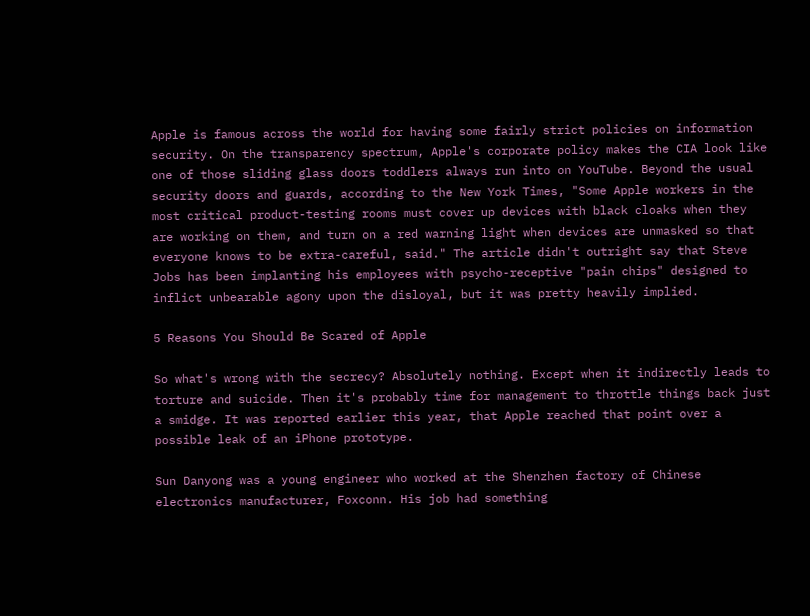Apple is famous across the world for having some fairly strict policies on information security. On the transparency spectrum, Apple's corporate policy makes the CIA look like one of those sliding glass doors toddlers always run into on YouTube. Beyond the usual security doors and guards, according to the New York Times, "Some Apple workers in the most critical product-testing rooms must cover up devices with black cloaks when they are working on them, and turn on a red warning light when devices are unmasked so that everyone knows to be extra-careful, said." The article didn't outright say that Steve Jobs has been implanting his employees with psycho-receptive "pain chips" designed to inflict unbearable agony upon the disloyal, but it was pretty heavily implied.

5 Reasons You Should Be Scared of Apple

So what's wrong with the secrecy? Absolutely nothing. Except when it indirectly leads to torture and suicide. Then it's probably time for management to throttle things back just a smidge. It was reported earlier this year, that Apple reached that point over a possible leak of an iPhone prototype.

Sun Danyong was a young engineer who worked at the Shenzhen factory of Chinese electronics manufacturer, Foxconn. His job had something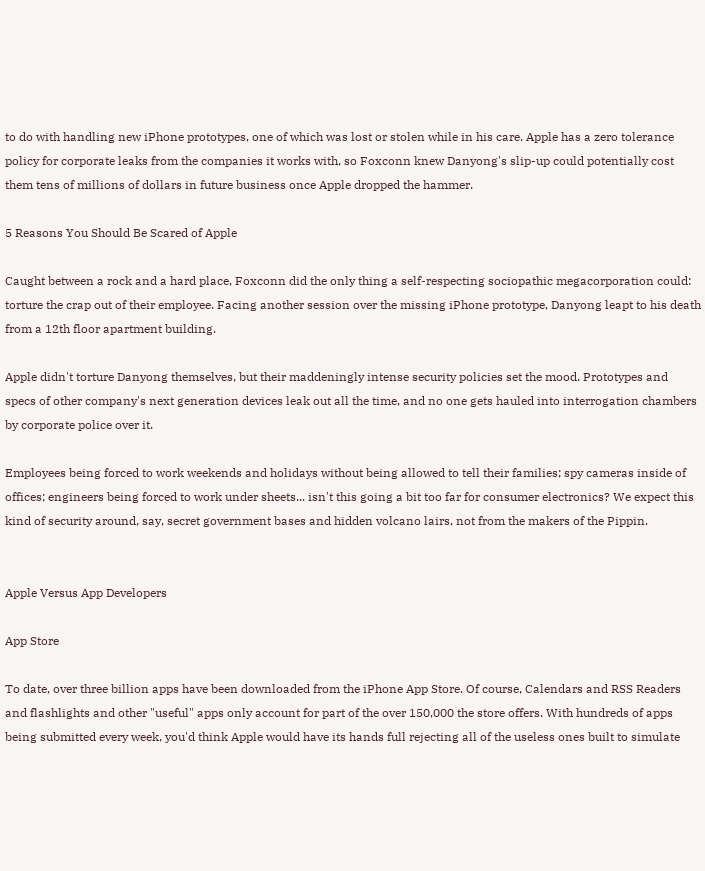to do with handling new iPhone prototypes, one of which was lost or stolen while in his care. Apple has a zero tolerance policy for corporate leaks from the companies it works with, so Foxconn knew Danyong's slip-up could potentially cost them tens of millions of dollars in future business once Apple dropped the hammer.

5 Reasons You Should Be Scared of Apple

Caught between a rock and a hard place, Foxconn did the only thing a self-respecting sociopathic megacorporation could: torture the crap out of their employee. Facing another session over the missing iPhone prototype, Danyong leapt to his death from a 12th floor apartment building.

Apple didn't torture Danyong themselves, but their maddeningly intense security policies set the mood. Prototypes and specs of other company's next generation devices leak out all the time, and no one gets hauled into interrogation chambers by corporate police over it.

Employees being forced to work weekends and holidays without being allowed to tell their families; spy cameras inside of offices; engineers being forced to work under sheets... isn't this going a bit too far for consumer electronics? We expect this kind of security around, say, secret government bases and hidden volcano lairs, not from the makers of the Pippin.


Apple Versus App Developers

App Store

To date, over three billion apps have been downloaded from the iPhone App Store. Of course, Calendars and RSS Readers and flashlights and other "useful" apps only account for part of the over 150,000 the store offers. With hundreds of apps being submitted every week, you'd think Apple would have its hands full rejecting all of the useless ones built to simulate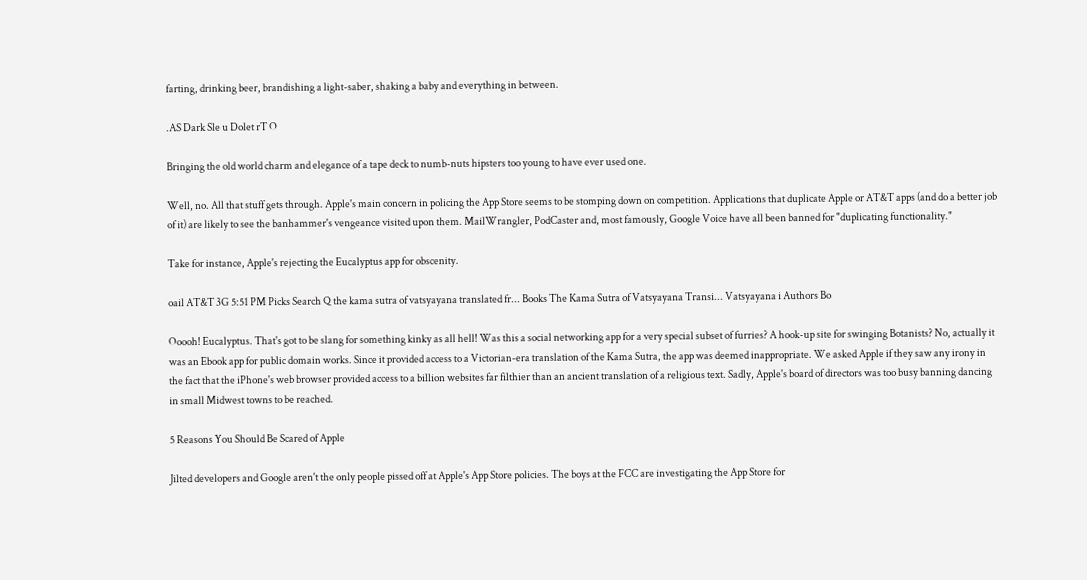farting, drinking beer, brandishing a light-saber, shaking a baby and everything in between.

.AS Dark Sle u Dolet rT O

Bringing the old world charm and elegance of a tape deck to numb-nuts hipsters too young to have ever used one.

Well, no. All that stuff gets through. Apple's main concern in policing the App Store seems to be stomping down on competition. Applications that duplicate Apple or AT&T apps (and do a better job of it) are likely to see the banhammer's vengeance visited upon them. MailWrangler, PodCaster and, most famously, Google Voice have all been banned for "duplicating functionality."

Take for instance, Apple's rejecting the Eucalyptus app for obscenity.

oail AT&T 3G 5:51 PM Picks Search Q the kama sutra of vatsyayana translated fr... Books The Kama Sutra of Vatsyayana Transi... Vatsyayana i Authors Bo

Ooooh! Eucalyptus. That's got to be slang for something kinky as all hell! Was this a social networking app for a very special subset of furries? A hook-up site for swinging Botanists? No, actually it was an Ebook app for public domain works. Since it provided access to a Victorian-era translation of the Kama Sutra, the app was deemed inappropriate. We asked Apple if they saw any irony in the fact that the iPhone's web browser provided access to a billion websites far filthier than an ancient translation of a religious text. Sadly, Apple's board of directors was too busy banning dancing in small Midwest towns to be reached.

5 Reasons You Should Be Scared of Apple

Jilted developers and Google aren't the only people pissed off at Apple's App Store policies. The boys at the FCC are investigating the App Store for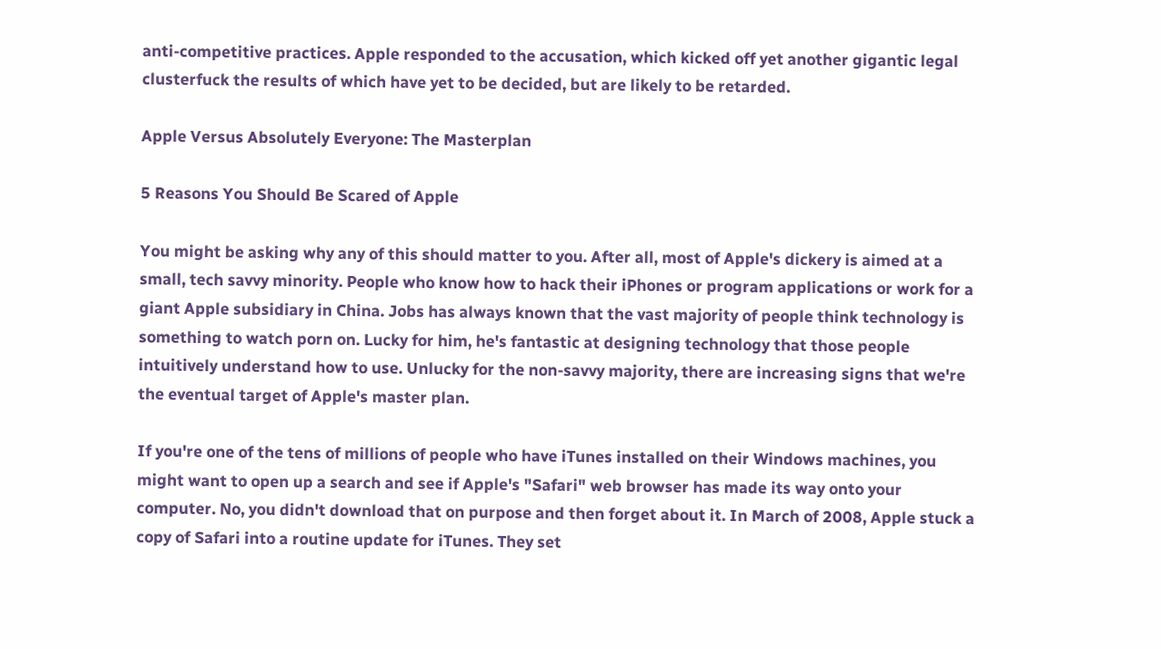anti-competitive practices. Apple responded to the accusation, which kicked off yet another gigantic legal clusterfuck the results of which have yet to be decided, but are likely to be retarded.

Apple Versus Absolutely Everyone: The Masterplan

5 Reasons You Should Be Scared of Apple

You might be asking why any of this should matter to you. After all, most of Apple's dickery is aimed at a small, tech savvy minority. People who know how to hack their iPhones or program applications or work for a giant Apple subsidiary in China. Jobs has always known that the vast majority of people think technology is something to watch porn on. Lucky for him, he's fantastic at designing technology that those people intuitively understand how to use. Unlucky for the non-savvy majority, there are increasing signs that we're the eventual target of Apple's master plan.

If you're one of the tens of millions of people who have iTunes installed on their Windows machines, you might want to open up a search and see if Apple's "Safari" web browser has made its way onto your computer. No, you didn't download that on purpose and then forget about it. In March of 2008, Apple stuck a copy of Safari into a routine update for iTunes. They set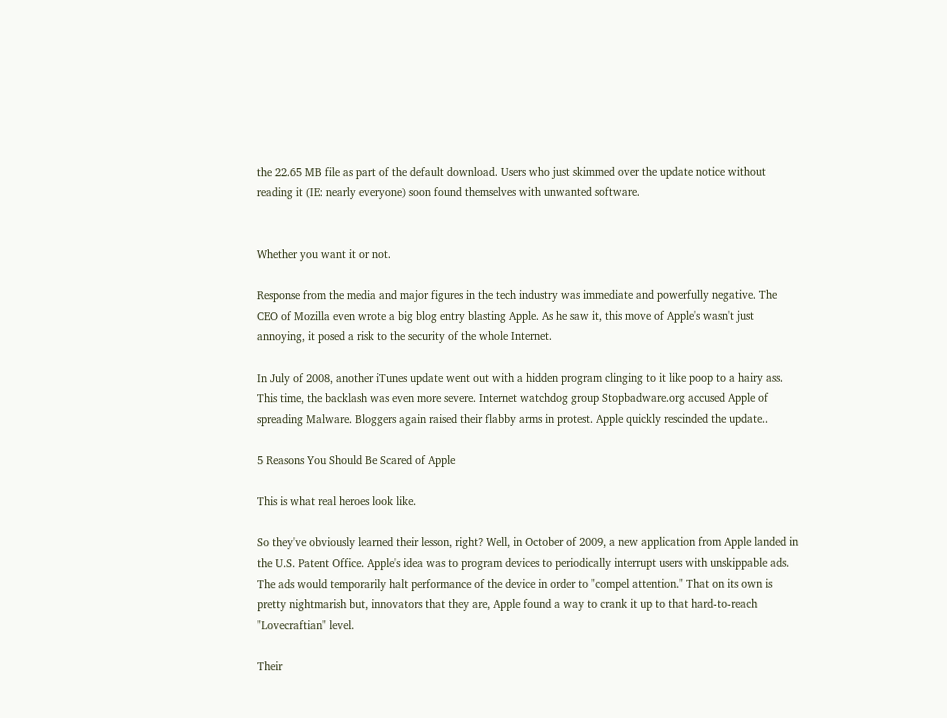the 22.65 MB file as part of the default download. Users who just skimmed over the update notice without reading it (IE: nearly everyone) soon found themselves with unwanted software.


Whether you want it or not.

Response from the media and major figures in the tech industry was immediate and powerfully negative. The CEO of Mozilla even wrote a big blog entry blasting Apple. As he saw it, this move of Apple's wasn't just annoying, it posed a risk to the security of the whole Internet.

In July of 2008, another iTunes update went out with a hidden program clinging to it like poop to a hairy ass. This time, the backlash was even more severe. Internet watchdog group Stopbadware.org accused Apple of spreading Malware. Bloggers again raised their flabby arms in protest. Apple quickly rescinded the update..

5 Reasons You Should Be Scared of Apple

This is what real heroes look like.

So they've obviously learned their lesson, right? Well, in October of 2009, a new application from Apple landed in the U.S. Patent Office. Apple's idea was to program devices to periodically interrupt users with unskippable ads. The ads would temporarily halt performance of the device in order to "compel attention." That on its own is pretty nightmarish but, innovators that they are, Apple found a way to crank it up to that hard-to-reach "Lovecraftian" level.

Their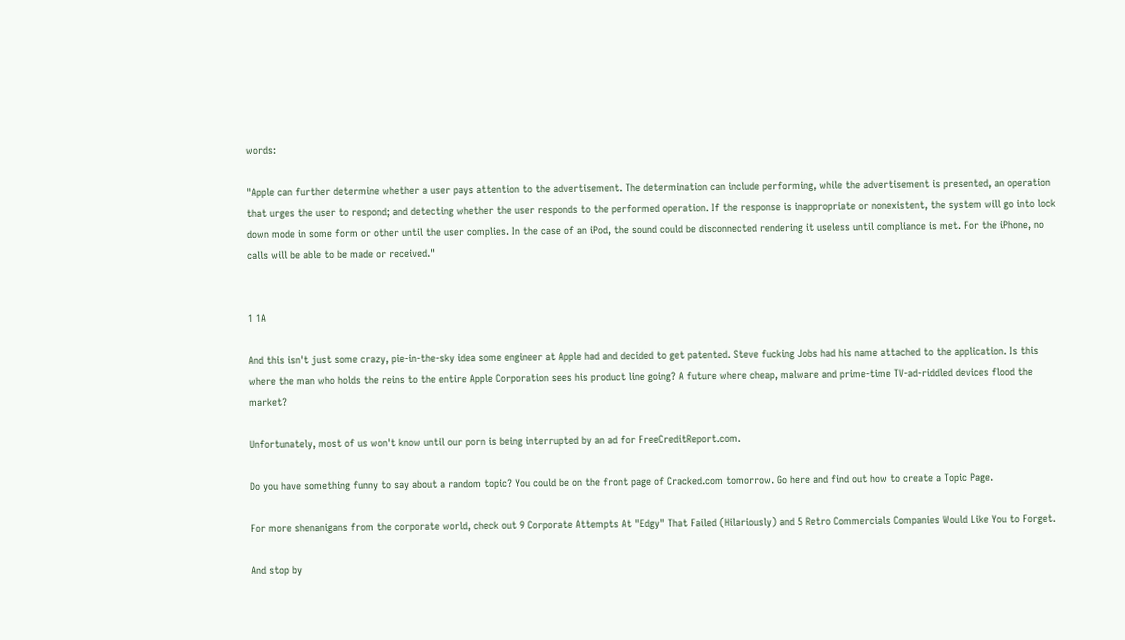words:

"Apple can further determine whether a user pays attention to the advertisement. The determination can include performing, while the advertisement is presented, an operation that urges the user to respond; and detecting whether the user responds to the performed operation. If the response is inappropriate or nonexistent, the system will go into lock down mode in some form or other until the user complies. In the case of an iPod, the sound could be disconnected rendering it useless until compliance is met. For the iPhone, no calls will be able to be made or received."


1 1A

And this isn't just some crazy, pie-in-the-sky idea some engineer at Apple had and decided to get patented. Steve fucking Jobs had his name attached to the application. Is this where the man who holds the reins to the entire Apple Corporation sees his product line going? A future where cheap, malware and prime-time TV-ad-riddled devices flood the market?

Unfortunately, most of us won't know until our porn is being interrupted by an ad for FreeCreditReport.com.

Do you have something funny to say about a random topic? You could be on the front page of Cracked.com tomorrow. Go here and find out how to create a Topic Page.

For more shenanigans from the corporate world, check out 9 Corporate Attempts At "Edgy" That Failed (Hilariously) and 5 Retro Commercials Companies Would Like You to Forget.

And stop by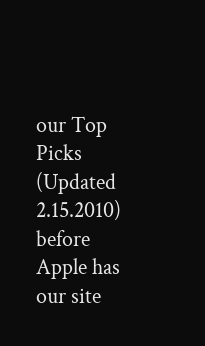our Top Picks (Updated 2.15.2010) before Apple has our site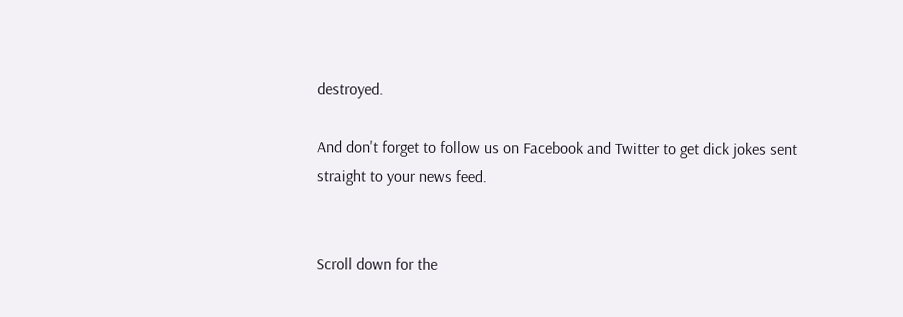destroyed.

And don't forget to follow us on Facebook and Twitter to get dick jokes sent straight to your news feed.


Scroll down for the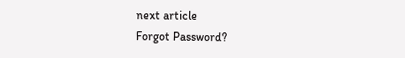next article
Forgot Password?